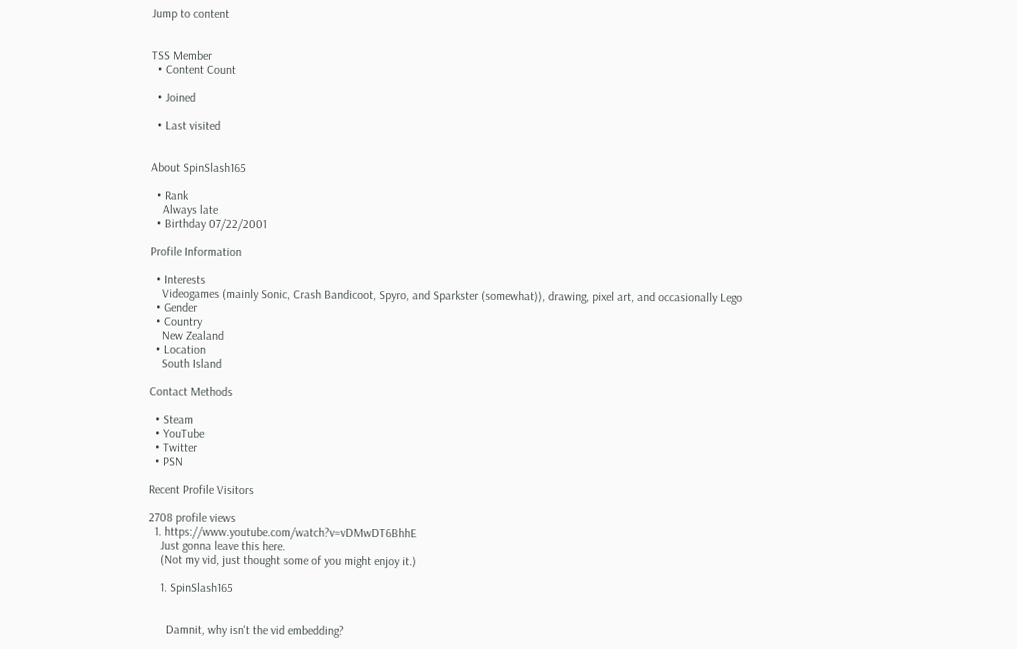Jump to content


TSS Member
  • Content Count

  • Joined

  • Last visited


About SpinSlash165

  • Rank
    Always late
  • Birthday 07/22/2001

Profile Information

  • Interests
    Videogames (mainly Sonic, Crash Bandicoot, Spyro, and Sparkster (somewhat)), drawing, pixel art, and occasionally Lego
  • Gender
  • Country
    New Zealand
  • Location
    South Island

Contact Methods

  • Steam
  • YouTube
  • Twitter
  • PSN

Recent Profile Visitors

2708 profile views
  1. https://www.youtube.com/watch?v=vDMwDT6BhhE
    Just gonna leave this here.
    (Not my vid, just thought some of you might enjoy it.)

    1. SpinSlash165


      Damnit, why isn't the vid embedding?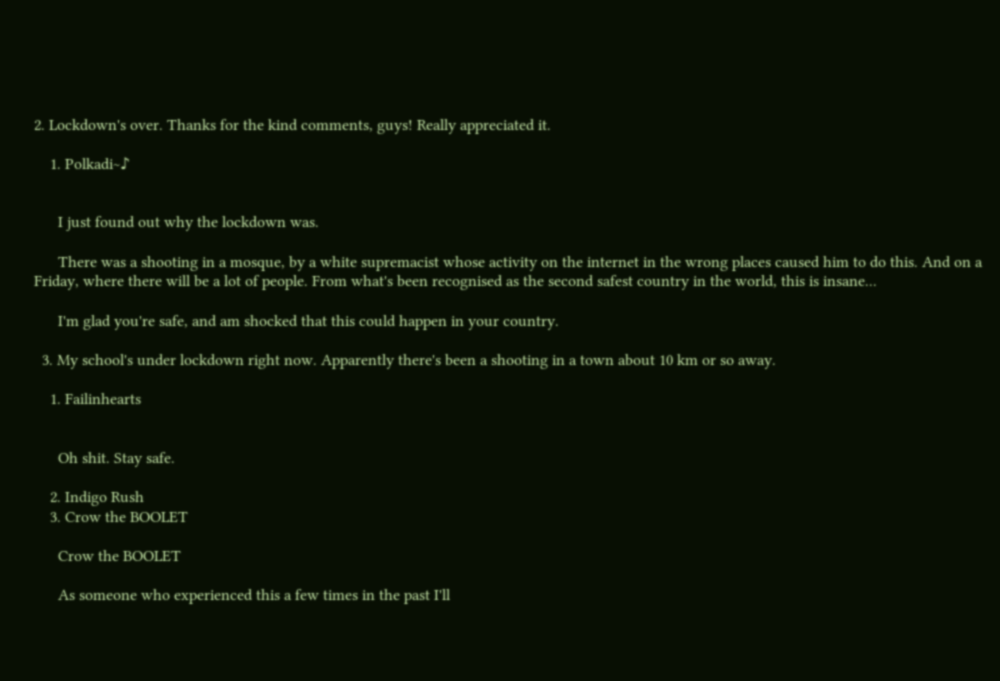2. Lockdown's over. Thanks for the kind comments, guys! Really appreciated it.

    1. Polkadi~♪


      I just found out why the lockdown was.

      There was a shooting in a mosque, by a white supremacist whose activity on the internet in the wrong places caused him to do this. And on a Friday, where there will be a lot of people. From what's been recognised as the second safest country in the world, this is insane...

      I'm glad you're safe, and am shocked that this could happen in your country.

  3. My school's under lockdown right now. Apparently there's been a shooting in a town about 10 km or so away.

    1. Failinhearts


      Oh shit. Stay safe.

    2. Indigo Rush
    3. Crow the BOOLET

      Crow the BOOLET

      As someone who experienced this a few times in the past I'll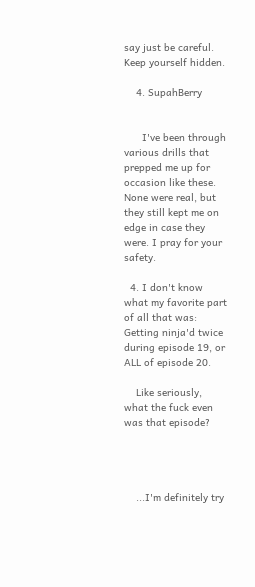say just be careful. Keep yourself hidden.

    4. SupahBerry


      I've been through various drills that prepped me up for occasion like these. None were real, but they still kept me on edge in case they were. I pray for your safety.

  4. I don't know what my favorite part of all that was: Getting ninja'd twice during episode 19, or ALL of episode 20.

    Like seriously, what the fuck even was that episode?




    ...I'm definitely try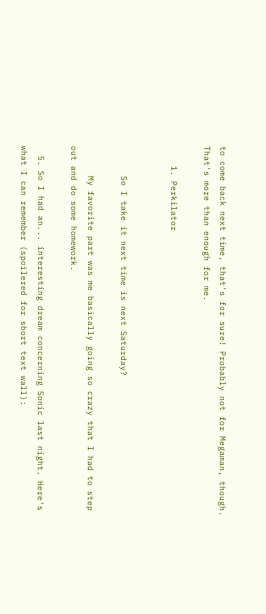to come back next time, that's for sure! Probably not for Megaman, though. That's more than enough for me.

    1. Perkilator


      So I take it next time is next Saturday?

      My favorite part was me basically going so crazy that I had to step out and do some homework.

  5. So I had an... interesting dream concerning Sonic last night. Here's what I can remember (spoilered for short text wall):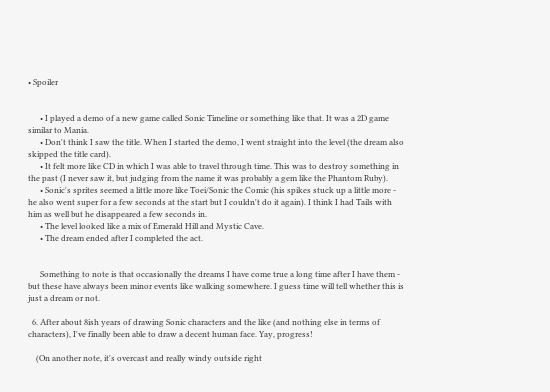• Spoiler


      • I played a demo of a new game called Sonic Timeline or something like that. It was a 2D game similar to Mania.
      • Don't think I saw the title. When I started the demo, I went straight into the level (the dream also skipped the title card).
      • It felt more like CD in which I was able to travel through time. This was to destroy something in the past (I never saw it, but judging from the name it was probably a gem like the Phantom Ruby).
      • Sonic's sprites seemed a little more like Toei/Sonic the Comic (his spikes stuck up a little more - he also went super for a few seconds at the start but I couldn't do it again). I think I had Tails with him as well but he disappeared a few seconds in.
      • The level looked like a mix of Emerald Hill and Mystic Cave.
      • The dream ended after I completed the act.


      Something to note is that occasionally the dreams I have come true a long time after I have them - but these have always been minor events like walking somewhere. I guess time will tell whether this is just a dream or not.

  6. After about 8ish years of drawing Sonic characters and the like (and nothing else in terms of characters), I've finally been able to draw a decent human face. Yay, progress!

    (On another note, it's overcast and really windy outside right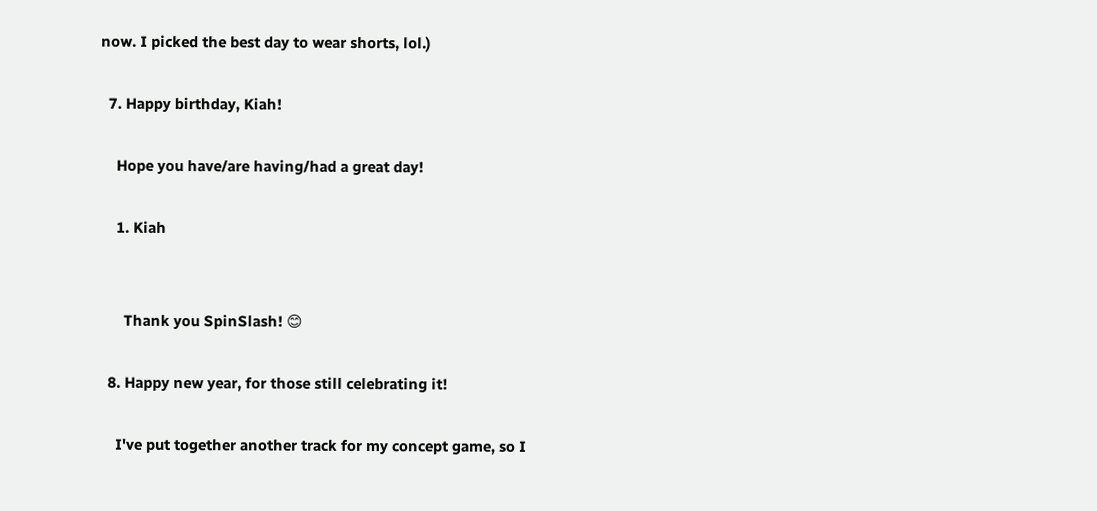now. I picked the best day to wear shorts, lol.)

  7. Happy birthday, Kiah!

    Hope you have/are having/had a great day!

    1. Kiah


      Thank you SpinSlash! 😊

  8. Happy new year, for those still celebrating it!

    I've put together another track for my concept game, so I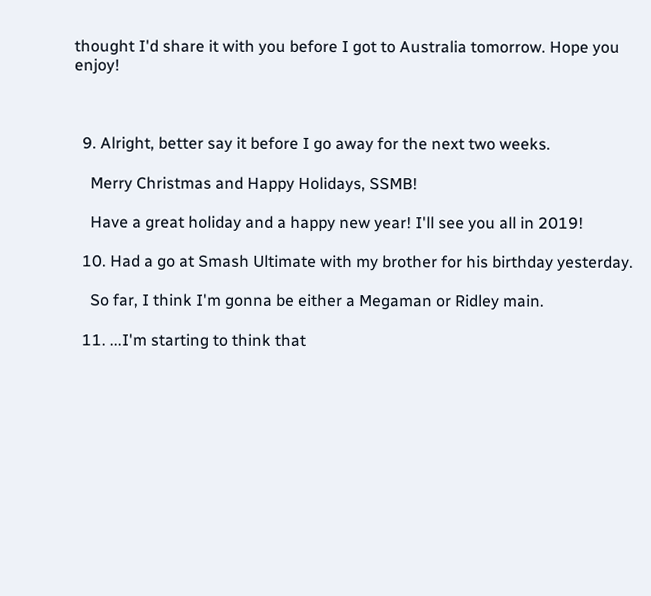thought I'd share it with you before I got to Australia tomorrow. Hope you enjoy!



  9. Alright, better say it before I go away for the next two weeks.

    Merry Christmas and Happy Holidays, SSMB!

    Have a great holiday and a happy new year! I'll see you all in 2019!

  10. Had a go at Smash Ultimate with my brother for his birthday yesterday.

    So far, I think I'm gonna be either a Megaman or Ridley main.

  11. ...I'm starting to think that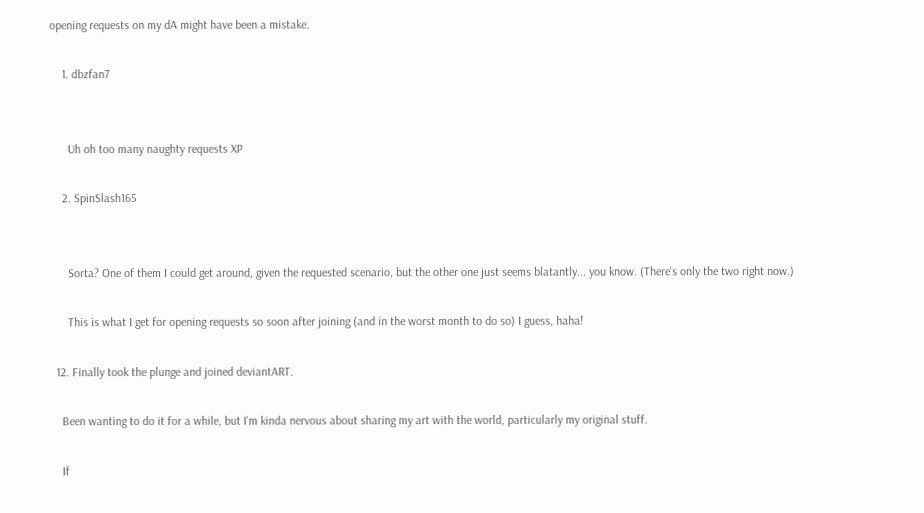opening requests on my dA might have been a mistake.

    1. dbzfan7


      Uh oh too many naughty requests XP

    2. SpinSlash165


      Sorta? One of them I could get around, given the requested scenario, but the other one just seems blatantly... you know. (There's only the two right now.)

      This is what I get for opening requests so soon after joining (and in the worst month to do so) I guess, haha!

  12. Finally took the plunge and joined deviantART.

    Been wanting to do it for a while, but I'm kinda nervous about sharing my art with the world, particularly my original stuff.

    If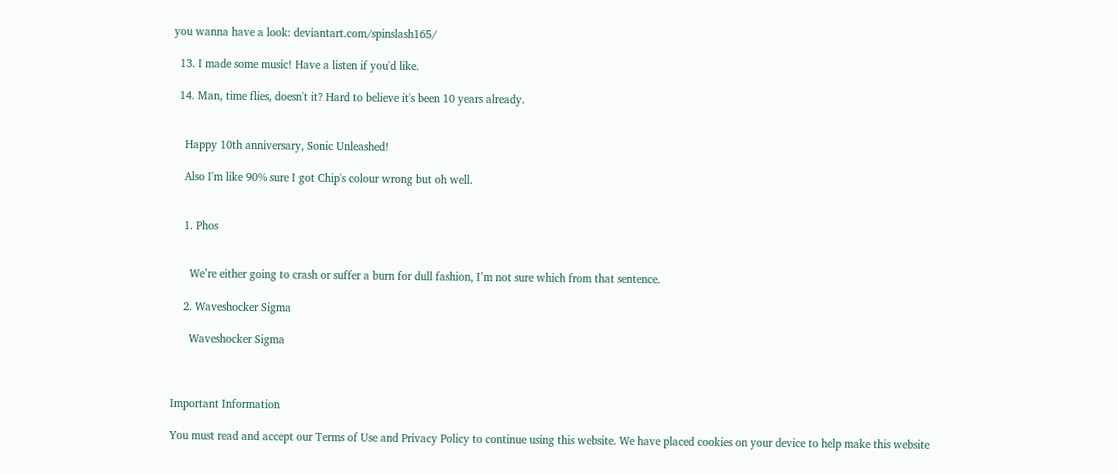you wanna have a look: deviantart.com/spinslash165/

  13. I made some music! Have a listen if you'd like.

  14. Man, time flies, doesn't it? Hard to believe it's been 10 years already.


    Happy 10th anniversary, Sonic Unleashed!

    Also I'm like 90% sure I got Chip's colour wrong but oh well.


    1. Phos


      We’re either going to crash or suffer a burn for dull fashion, I’m not sure which from that sentence.

    2. Waveshocker Sigma

      Waveshocker Sigma



Important Information

You must read and accept our Terms of Use and Privacy Policy to continue using this website. We have placed cookies on your device to help make this website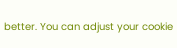better. You can adjust your cookie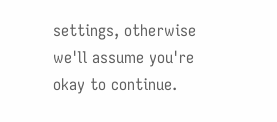settings, otherwise we'll assume you're okay to continue.